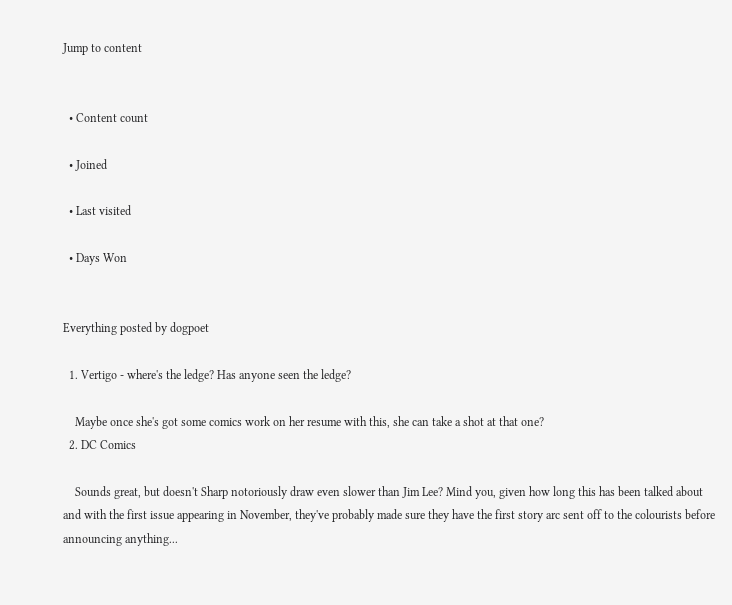Jump to content


  • Content count

  • Joined

  • Last visited

  • Days Won


Everything posted by dogpoet

  1. Vertigo - where's the ledge? Has anyone seen the ledge?

    Maybe once she's got some comics work on her resume with this, she can take a shot at that one?
  2. DC Comics

    Sounds great, but doesn't Sharp notoriously draw even slower than Jim Lee? Mind you, given how long this has been talked about and with the first issue appearing in November, they've probably made sure they have the first story arc sent off to the colourists before announcing anything...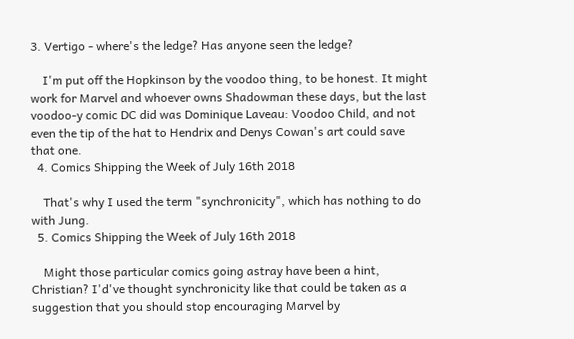3. Vertigo - where's the ledge? Has anyone seen the ledge?

    I'm put off the Hopkinson by the voodoo thing, to be honest. It might work for Marvel and whoever owns Shadowman these days, but the last voodoo-y comic DC did was Dominique Laveau: Voodoo Child, and not even the tip of the hat to Hendrix and Denys Cowan's art could save that one.
  4. Comics Shipping the Week of July 16th 2018

    That's why I used the term "synchronicity", which has nothing to do with Jung.
  5. Comics Shipping the Week of July 16th 2018

    Might those particular comics going astray have been a hint, Christian? I'd've thought synchronicity like that could be taken as a suggestion that you should stop encouraging Marvel by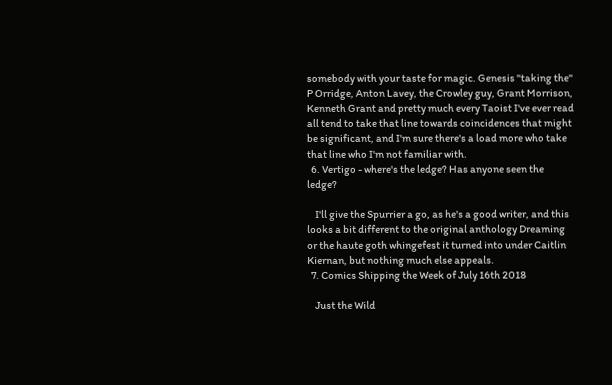somebody with your taste for magic. Genesis "taking the" P Orridge, Anton Lavey, the Crowley guy, Grant Morrison, Kenneth Grant and pretty much every Taoist I've ever read all tend to take that line towards coincidences that might be significant, and I'm sure there's a load more who take that line who I'm not familiar with.
  6. Vertigo - where's the ledge? Has anyone seen the ledge?

    I'll give the Spurrier a go, as he's a good writer, and this looks a bit different to the original anthology Dreaming or the haute goth whingefest it turned into under Caitlin Kiernan, but nothing much else appeals.
  7. Comics Shipping the Week of July 16th 2018

    Just the Wild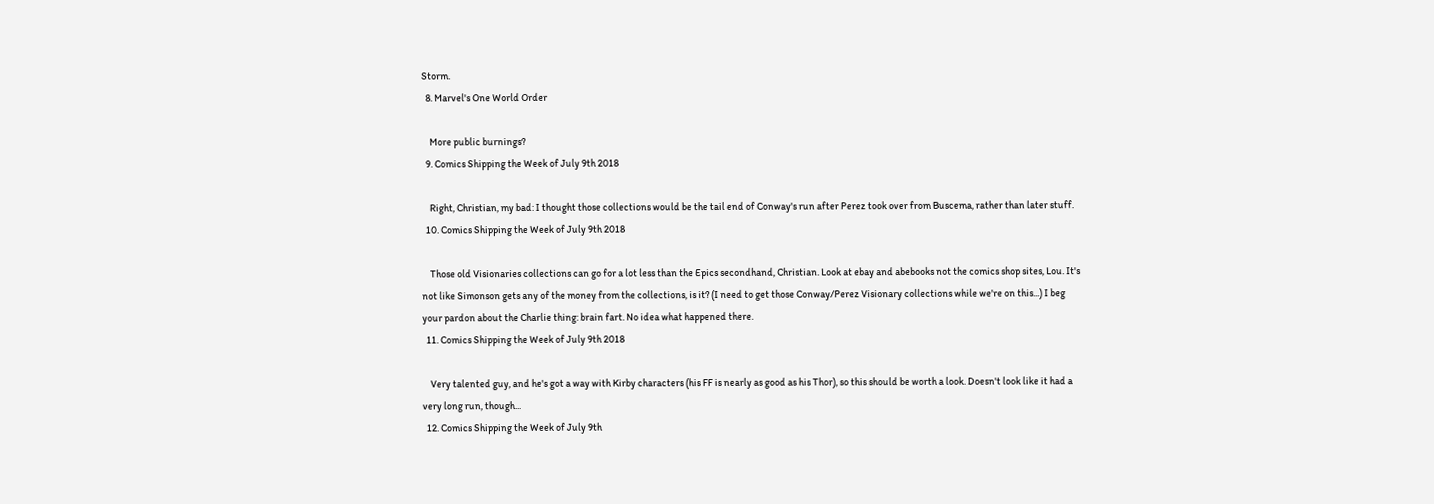Storm.
  8. Marvel's One World Order

    More public burnings?
  9. Comics Shipping the Week of July 9th 2018

    Right, Christian, my bad: I thought those collections would be the tail end of Conway's run after Perez took over from Buscema, rather than later stuff.
  10. Comics Shipping the Week of July 9th 2018

    Those old Visionaries collections can go for a lot less than the Epics secondhand, Christian. Look at ebay and abebooks not the comics shop sites, Lou. It's not like Simonson gets any of the money from the collections, is it? (I need to get those Conway/Perez Visionary collections while we're on this...) I beg your pardon about the Charlie thing: brain fart. No idea what happened there.
  11. Comics Shipping the Week of July 9th 2018

    Very talented guy, and he's got a way with Kirby characters (his FF is nearly as good as his Thor), so this should be worth a look. Doesn't look like it had a very long run, though...
  12. Comics Shipping the Week of July 9th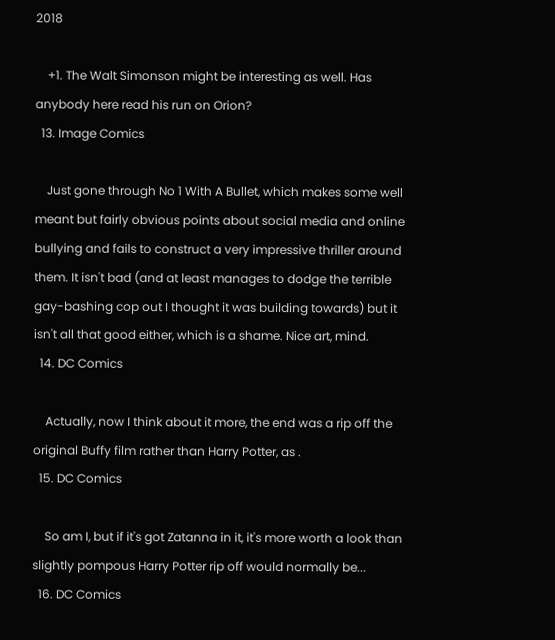2018

    +1. The Walt Simonson might be interesting as well. Has anybody here read his run on Orion?
  13. Image Comics

    Just gone through No 1 With A Bullet, which makes some well meant but fairly obvious points about social media and online bullying and fails to construct a very impressive thriller around them. It isn't bad (and at least manages to dodge the terrible gay-bashing cop out I thought it was building towards) but it isn't all that good either, which is a shame. Nice art, mind.
  14. DC Comics

    Actually, now I think about it more, the end was a rip off the original Buffy film rather than Harry Potter, as .
  15. DC Comics

    So am I, but if it's got Zatanna in it, it's more worth a look than slightly pompous Harry Potter rip off would normally be...
  16. DC Comics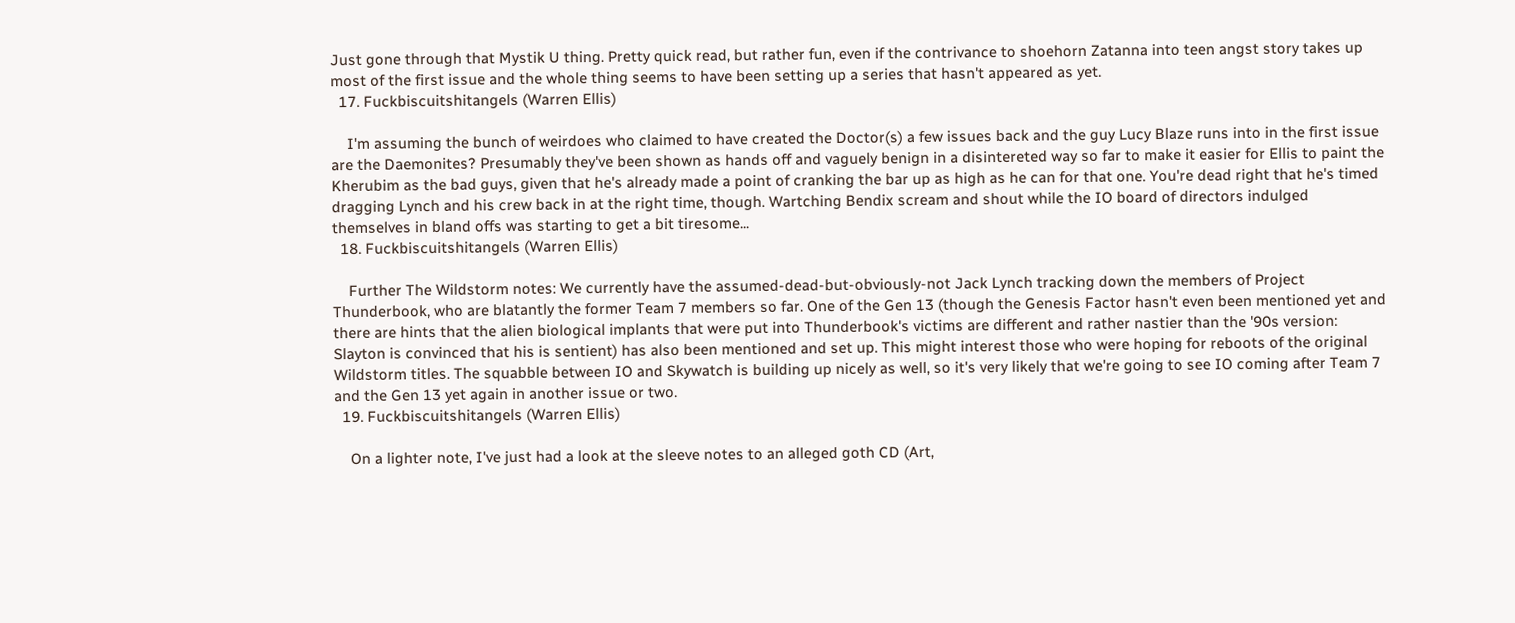Just gone through that Mystik U thing. Pretty quick read, but rather fun, even if the contrivance to shoehorn Zatanna into teen angst story takes up most of the first issue and the whole thing seems to have been setting up a series that hasn't appeared as yet.
  17. Fuckbiscuitshitangels (Warren Ellis)

    I'm assuming the bunch of weirdoes who claimed to have created the Doctor(s) a few issues back and the guy Lucy Blaze runs into in the first issue are the Daemonites? Presumably they've been shown as hands off and vaguely benign in a disintereted way so far to make it easier for Ellis to paint the Kherubim as the bad guys, given that he's already made a point of cranking the bar up as high as he can for that one. You're dead right that he's timed dragging Lynch and his crew back in at the right time, though. Wartching Bendix scream and shout while the IO board of directors indulged themselves in bland offs was starting to get a bit tiresome...
  18. Fuckbiscuitshitangels (Warren Ellis)

    Further The Wildstorm notes: We currently have the assumed-dead-but-obviously-not Jack Lynch tracking down the members of Project Thunderbook, who are blatantly the former Team 7 members so far. One of the Gen 13 (though the Genesis Factor hasn't even been mentioned yet and there are hints that the alien biological implants that were put into Thunderbook's victims are different and rather nastier than the '90s version: Slayton is convinced that his is sentient) has also been mentioned and set up. This might interest those who were hoping for reboots of the original Wildstorm titles. The squabble between IO and Skywatch is building up nicely as well, so it's very likely that we're going to see IO coming after Team 7 and the Gen 13 yet again in another issue or two.
  19. Fuckbiscuitshitangels (Warren Ellis)

    On a lighter note, I've just had a look at the sleeve notes to an alleged goth CD (Art,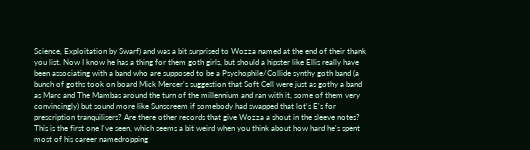Science, Exploitation by Swarf) and was a bit surprised to Wozza named at the end of their thank you list. Now I know he has a thing for them goth girls, but should a hipster like Ellis really have been associating with a band who are supposed to be a Psychophile/Collide synthy goth band (a bunch of goths took on board Mick Mercer's suggestion that Soft Cell were just as gothy a band as Marc and The Mambas around the turn of the millennium and ran with it, some of them very convincingly) but sound more like Sunscreem if somebody had swapped that lot's E's for prescription tranquilisers? Are there other records that give Wozza a shout in the sleeve notes? This is the first one I've seen, which seems a bit weird when you think about how hard he's spent most of his career namedropping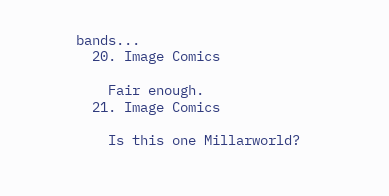bands...
  20. Image Comics

    Fair enough.
  21. Image Comics

    Is this one Millarworld?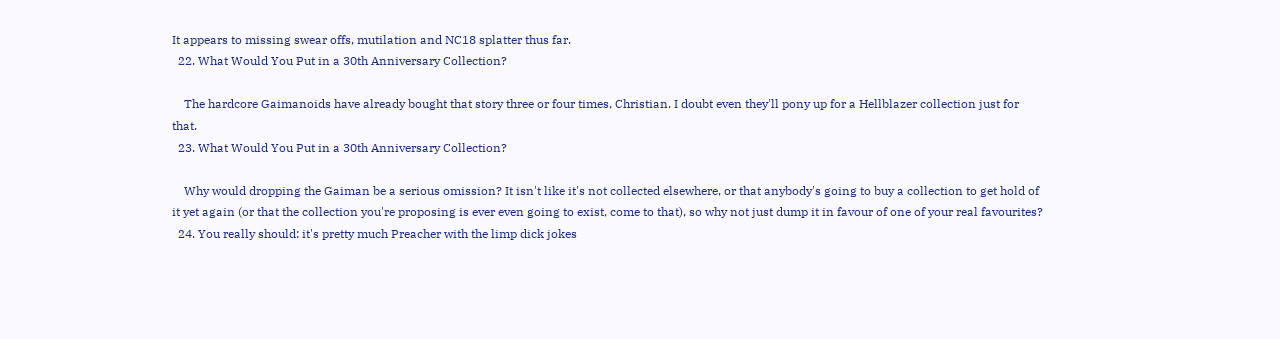It appears to missing swear offs, mutilation and NC18 splatter thus far.
  22. What Would You Put in a 30th Anniversary Collection?

    The hardcore Gaimanoids have already bought that story three or four times, Christian. I doubt even they'll pony up for a Hellblazer collection just for that.
  23. What Would You Put in a 30th Anniversary Collection?

    Why would dropping the Gaiman be a serious omission? It isn't like it's not collected elsewhere, or that anybody's going to buy a collection to get hold of it yet again (or that the collection you're proposing is ever even going to exist, come to that), so why not just dump it in favour of one of your real favourites?
  24. You really should: it's pretty much Preacher with the limp dick jokes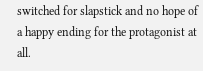switched for slapstick and no hope of a happy ending for the protagonist at all.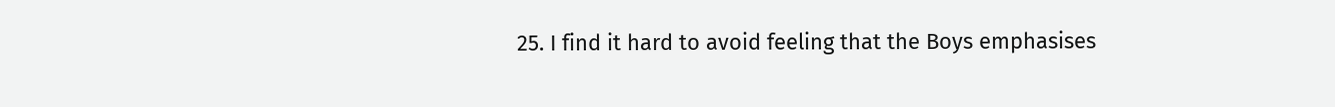25. I find it hard to avoid feeling that the Boys emphasises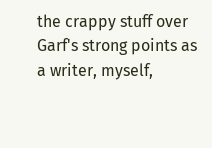the crappy stuff over Garf's strong points as a writer, myself,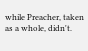while Preacher, taken as a whole, didn't.